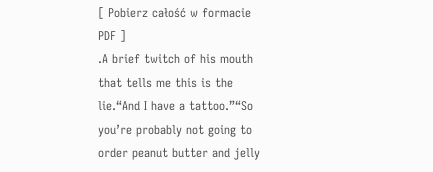[ Pobierz całość w formacie PDF ]
.A brief twitch of his mouth that tells me this is the lie.“And I have a tattoo.”“So you’re probably not going to order peanut butter and jelly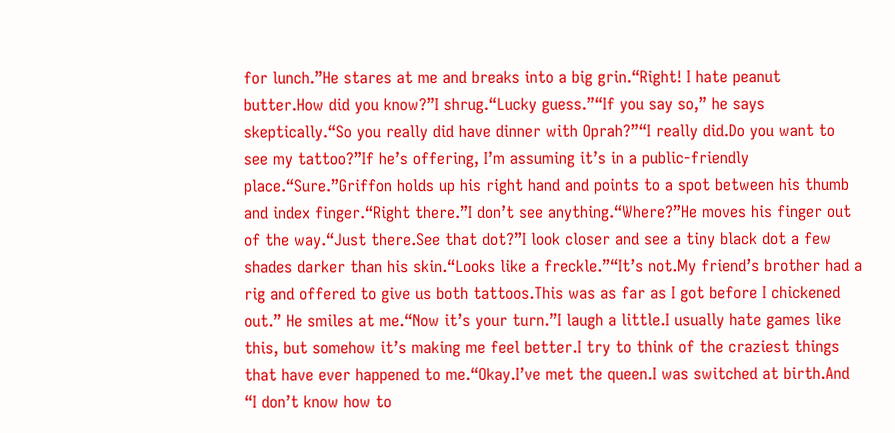for lunch.”He stares at me and breaks into a big grin.“Right! I hate peanut butter.How did you know?”I shrug.“Lucky guess.”“If you say so,” he says skeptically.“So you really did have dinner with Oprah?”“I really did.Do you want to see my tattoo?”If he’s offering, I’m assuming it’s in a public-friendly place.“Sure.”Griffon holds up his right hand and points to a spot between his thumb and index finger.“Right there.”I don’t see anything.“Where?”He moves his finger out of the way.“Just there.See that dot?”I look closer and see a tiny black dot a few shades darker than his skin.“Looks like a freckle.”“It’s not.My friend’s brother had a rig and offered to give us both tattoos.This was as far as I got before I chickened out.” He smiles at me.“Now it’s your turn.”I laugh a little.I usually hate games like this, but somehow it’s making me feel better.I try to think of the craziest things that have ever happened to me.“Okay.I’ve met the queen.I was switched at birth.And “I don’t know how to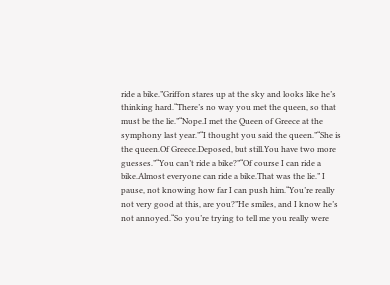ride a bike.”Griffon stares up at the sky and looks like he’s thinking hard.“There’s no way you met the queen, so that must be the lie.”“Nope.I met the Queen of Greece at the symphony last year.”“I thought you said the queen.”“She is the queen.Of Greece.Deposed, but still.You have two more guesses.”“You can’t ride a bike?”“Of course I can ride a bike.Almost everyone can ride a bike.That was the lie.” I pause, not knowing how far I can push him.“You’re really not very good at this, are you?”He smiles, and I know he’s not annoyed.“So you’re trying to tell me you really were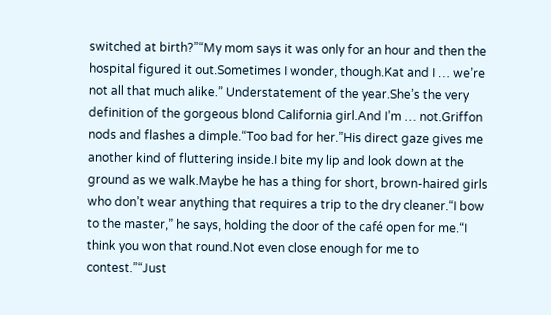switched at birth?”“My mom says it was only for an hour and then the hospital figured it out.Sometimes I wonder, though.Kat and I … we’re not all that much alike.” Understatement of the year.She’s the very definition of the gorgeous blond California girl.And I’m … not.Griffon nods and flashes a dimple.“Too bad for her.”His direct gaze gives me another kind of fluttering inside.I bite my lip and look down at the ground as we walk.Maybe he has a thing for short, brown-haired girls who don’t wear anything that requires a trip to the dry cleaner.“I bow to the master,” he says, holding the door of the café open for me.“I think you won that round.Not even close enough for me to contest.”“Just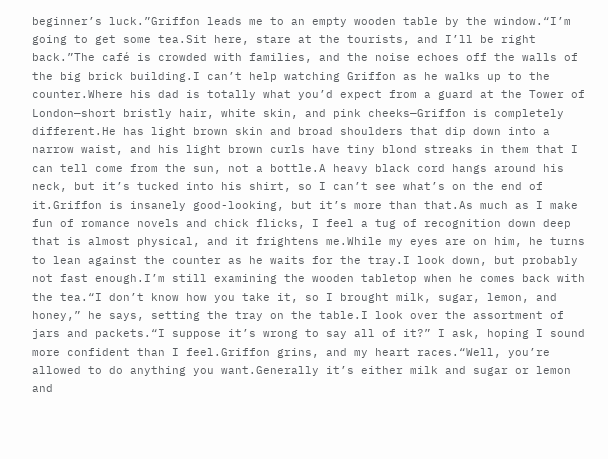beginner’s luck.”Griffon leads me to an empty wooden table by the window.“I’m going to get some tea.Sit here, stare at the tourists, and I’ll be right back.”The café is crowded with families, and the noise echoes off the walls of the big brick building.I can’t help watching Griffon as he walks up to the counter.Where his dad is totally what you’d expect from a guard at the Tower of London—short bristly hair, white skin, and pink cheeks—Griffon is completely different.He has light brown skin and broad shoulders that dip down into a narrow waist, and his light brown curls have tiny blond streaks in them that I can tell come from the sun, not a bottle.A heavy black cord hangs around his neck, but it’s tucked into his shirt, so I can’t see what’s on the end of it.Griffon is insanely good-looking, but it’s more than that.As much as I make fun of romance novels and chick flicks, I feel a tug of recognition down deep that is almost physical, and it frightens me.While my eyes are on him, he turns to lean against the counter as he waits for the tray.I look down, but probably not fast enough.I’m still examining the wooden tabletop when he comes back with the tea.“I don’t know how you take it, so I brought milk, sugar, lemon, and honey,” he says, setting the tray on the table.I look over the assortment of jars and packets.“I suppose it’s wrong to say all of it?” I ask, hoping I sound more confident than I feel.Griffon grins, and my heart races.“Well, you’re allowed to do anything you want.Generally it’s either milk and sugar or lemon and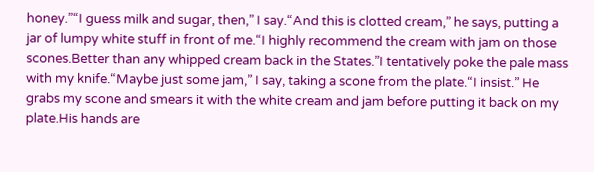honey.”“I guess milk and sugar, then,” I say.“And this is clotted cream,” he says, putting a jar of lumpy white stuff in front of me.“I highly recommend the cream with jam on those scones.Better than any whipped cream back in the States.”I tentatively poke the pale mass with my knife.“Maybe just some jam,” I say, taking a scone from the plate.“I insist.” He grabs my scone and smears it with the white cream and jam before putting it back on my plate.His hands are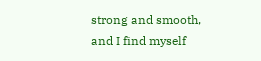strong and smooth, and I find myself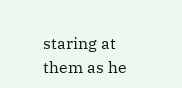staring at them as he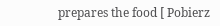prepares the food [ Pobierz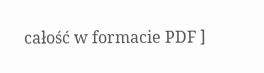całość w formacie PDF ]